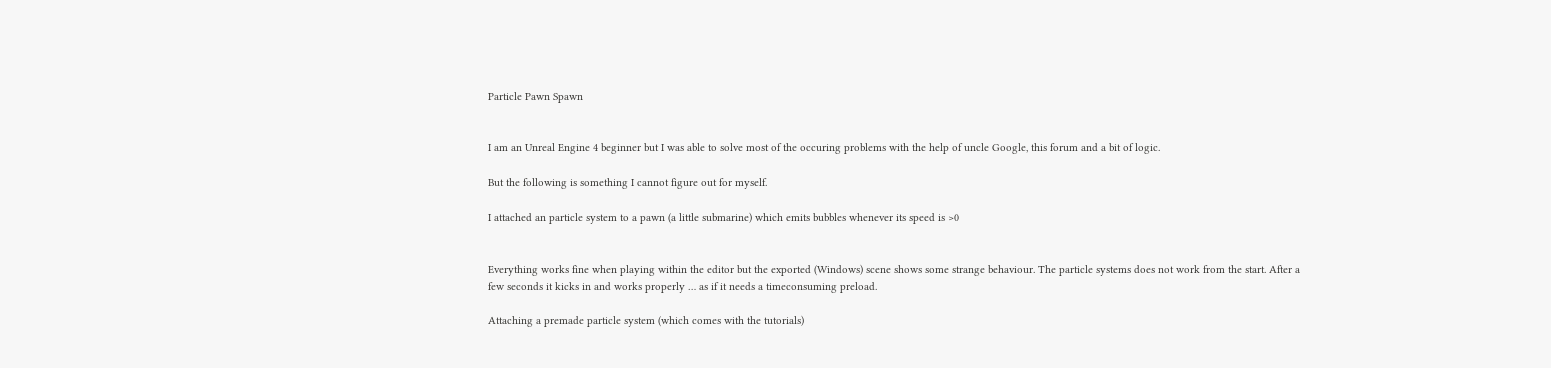Particle Pawn Spawn


I am an Unreal Engine 4 beginner but I was able to solve most of the occuring problems with the help of uncle Google, this forum and a bit of logic.

But the following is something I cannot figure out for myself.

I attached an particle system to a pawn (a little submarine) which emits bubbles whenever its speed is >0


Everything works fine when playing within the editor but the exported (Windows) scene shows some strange behaviour. The particle systems does not work from the start. After a few seconds it kicks in and works properly … as if it needs a timeconsuming preload.

Attaching a premade particle system (which comes with the tutorials)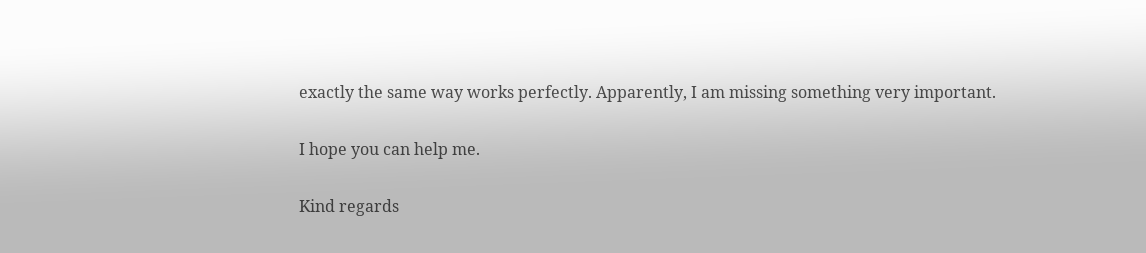exactly the same way works perfectly. Apparently, I am missing something very important.

I hope you can help me.

Kind regards